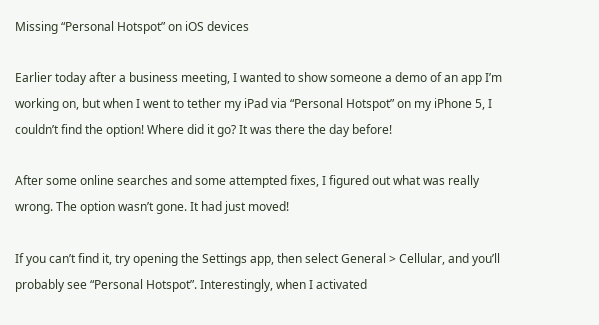Missing “Personal Hotspot” on iOS devices

Earlier today after a business meeting, I wanted to show someone a demo of an app I’m working on, but when I went to tether my iPad via “Personal Hotspot” on my iPhone 5, I couldn’t find the option! Where did it go? It was there the day before!

After some online searches and some attempted fixes, I figured out what was really wrong. The option wasn’t gone. It had just moved!

If you can’t find it, try opening the Settings app, then select General > Cellular, and you’ll probably see “Personal Hotspot”. Interestingly, when I activated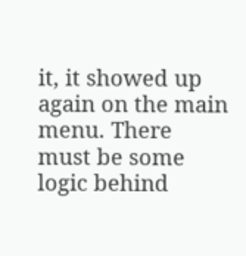it, it showed up again on the main menu. There must be some logic behind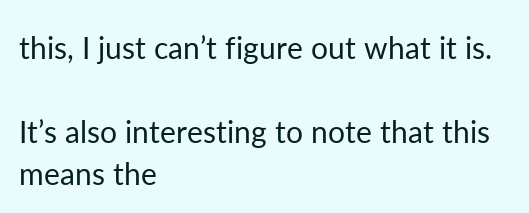this, I just can’t figure out what it is.

It’s also interesting to note that this means the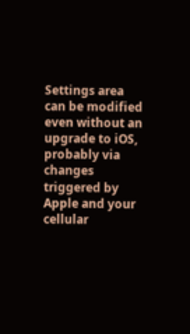Settings area can be modified even without an upgrade to iOS, probably via changes triggered by Apple and your cellular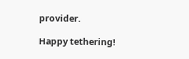provider.

Happy tethering!